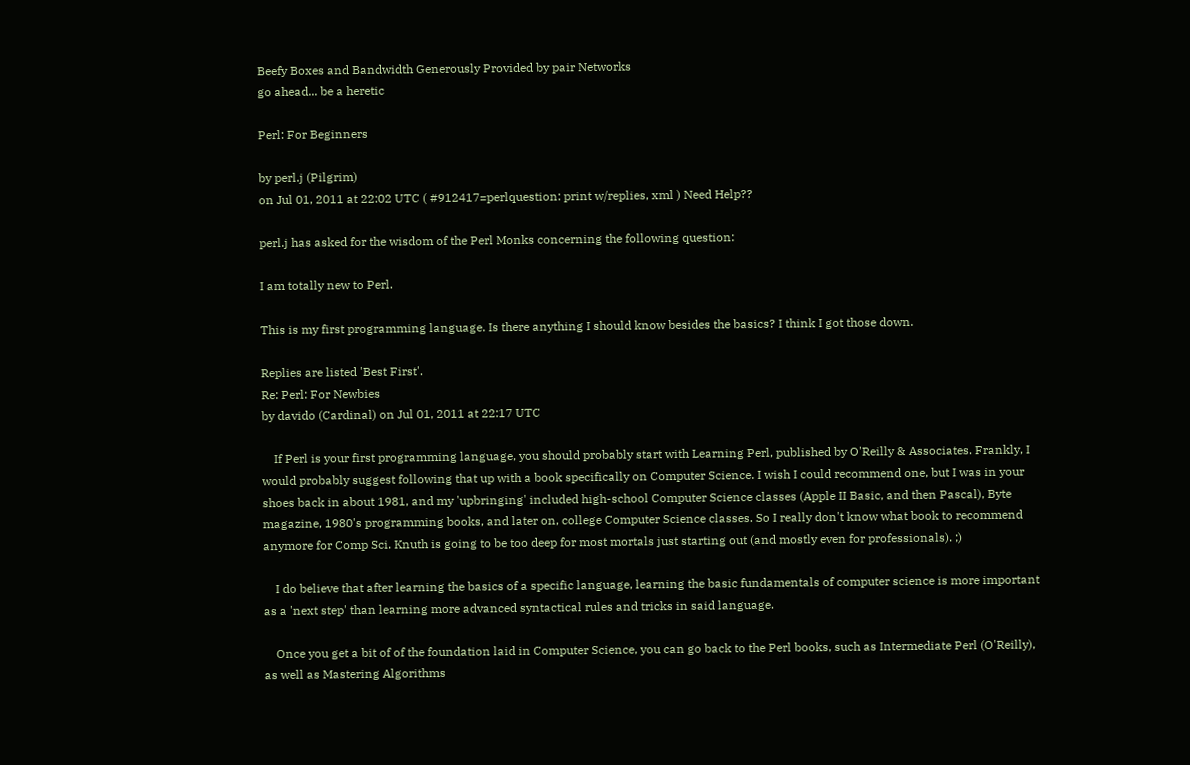Beefy Boxes and Bandwidth Generously Provided by pair Networks
go ahead... be a heretic

Perl: For Beginners

by perl.j (Pilgrim)
on Jul 01, 2011 at 22:02 UTC ( #912417=perlquestion: print w/replies, xml ) Need Help??

perl.j has asked for the wisdom of the Perl Monks concerning the following question:

I am totally new to Perl.

This is my first programming language. Is there anything I should know besides the basics? I think I got those down.

Replies are listed 'Best First'.
Re: Perl: For Newbies
by davido (Cardinal) on Jul 01, 2011 at 22:17 UTC

    If Perl is your first programming language, you should probably start with Learning Perl, published by O'Reilly & Associates. Frankly, I would probably suggest following that up with a book specifically on Computer Science. I wish I could recommend one, but I was in your shoes back in about 1981, and my 'upbringing' included high-school Computer Science classes (Apple II Basic, and then Pascal), Byte magazine, 1980's programming books, and later on, college Computer Science classes. So I really don't know what book to recommend anymore for Comp Sci. Knuth is going to be too deep for most mortals just starting out (and mostly even for professionals). ;)

    I do believe that after learning the basics of a specific language, learning the basic fundamentals of computer science is more important as a 'next step' than learning more advanced syntactical rules and tricks in said language.

    Once you get a bit of of the foundation laid in Computer Science, you can go back to the Perl books, such as Intermediate Perl (O'Reilly), as well as Mastering Algorithms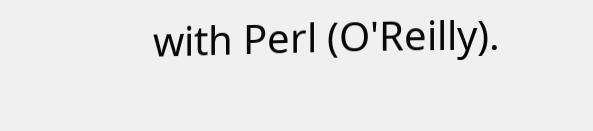with Perl (O'Reilly).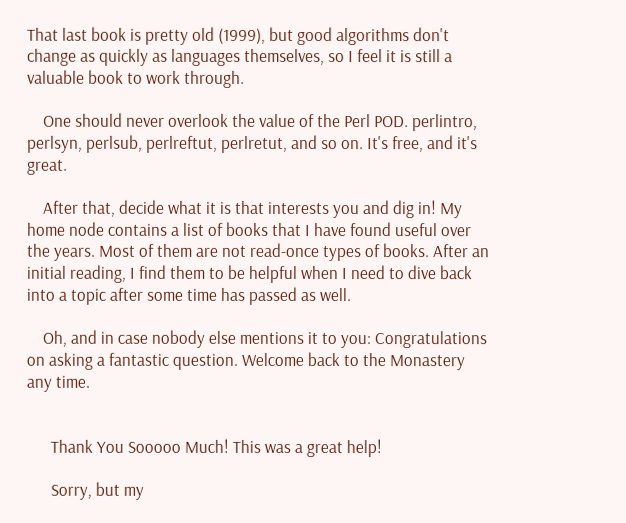That last book is pretty old (1999), but good algorithms don't change as quickly as languages themselves, so I feel it is still a valuable book to work through.

    One should never overlook the value of the Perl POD. perlintro, perlsyn, perlsub, perlreftut, perlretut, and so on. It's free, and it's great.

    After that, decide what it is that interests you and dig in! My home node contains a list of books that I have found useful over the years. Most of them are not read-once types of books. After an initial reading, I find them to be helpful when I need to dive back into a topic after some time has passed as well.

    Oh, and in case nobody else mentions it to you: Congratulations on asking a fantastic question. Welcome back to the Monastery any time.


      Thank You Sooooo Much! This was a great help!

      Sorry, but my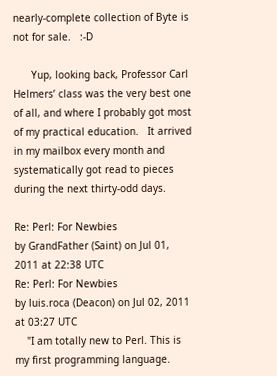nearly-complete collection of Byte is not for sale.   :-D

      Yup, looking back, Professor Carl Helmers’ class was the very best one of all, and where I probably got most of my practical education.   It arrived in my mailbox every month and systematically got read to pieces during the next thirty-odd days.

Re: Perl: For Newbies
by GrandFather (Saint) on Jul 01, 2011 at 22:38 UTC
Re: Perl: For Newbies
by luis.roca (Deacon) on Jul 02, 2011 at 03:27 UTC
    "I am totally new to Perl. This is my first programming language.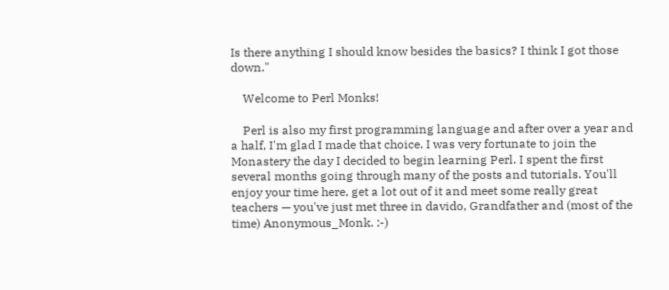Is there anything I should know besides the basics? I think I got those down."

    Welcome to Perl Monks!

    Perl is also my first programming language and after over a year and a half, I'm glad I made that choice. I was very fortunate to join the Monastery the day I decided to begin learning Perl. I spent the first several months going through many of the posts and tutorials. You'll enjoy your time here, get a lot out of it and meet some really great teachers — you've just met three in davido, Grandfather and (most of the time) Anonymous_Monk. :-)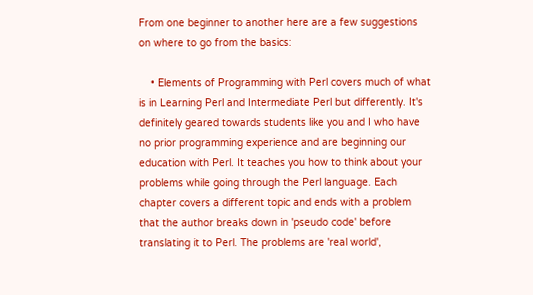From one beginner to another here are a few suggestions on where to go from the basics:

    • Elements of Programming with Perl covers much of what is in Learning Perl and Intermediate Perl but differently. It's definitely geared towards students like you and I who have no prior programming experience and are beginning our education with Perl. It teaches you how to think about your problems while going through the Perl language. Each chapter covers a different topic and ends with a problem that the author breaks down in 'pseudo code' before translating it to Perl. The problems are 'real world',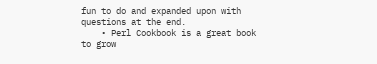fun to do and expanded upon with questions at the end.
    • Perl Cookbook is a great book to grow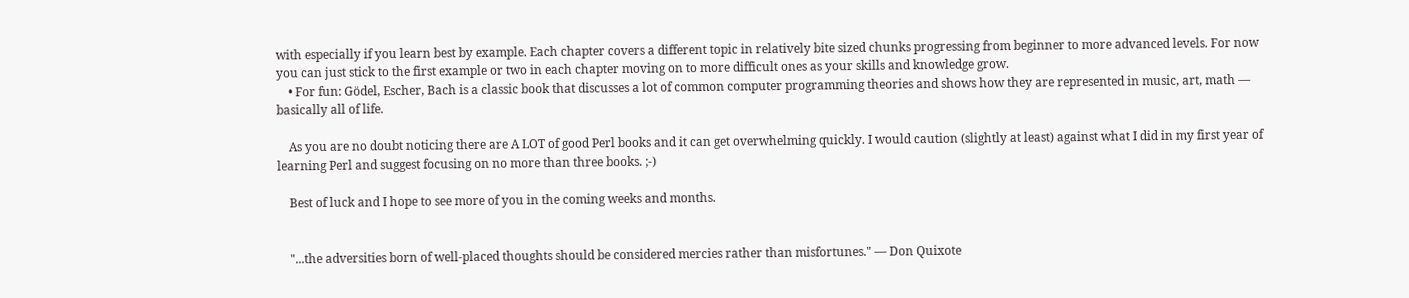with especially if you learn best by example. Each chapter covers a different topic in relatively bite sized chunks progressing from beginner to more advanced levels. For now you can just stick to the first example or two in each chapter moving on to more difficult ones as your skills and knowledge grow.
    • For fun: Gödel, Escher, Bach is a classic book that discusses a lot of common computer programming theories and shows how they are represented in music, art, math — basically all of life.

    As you are no doubt noticing there are A LOT of good Perl books and it can get overwhelming quickly. I would caution (slightly at least) against what I did in my first year of learning Perl and suggest focusing on no more than three books. ;-)

    Best of luck and I hope to see more of you in the coming weeks and months.


    "...the adversities born of well-placed thoughts should be considered mercies rather than misfortunes." — Don Quixote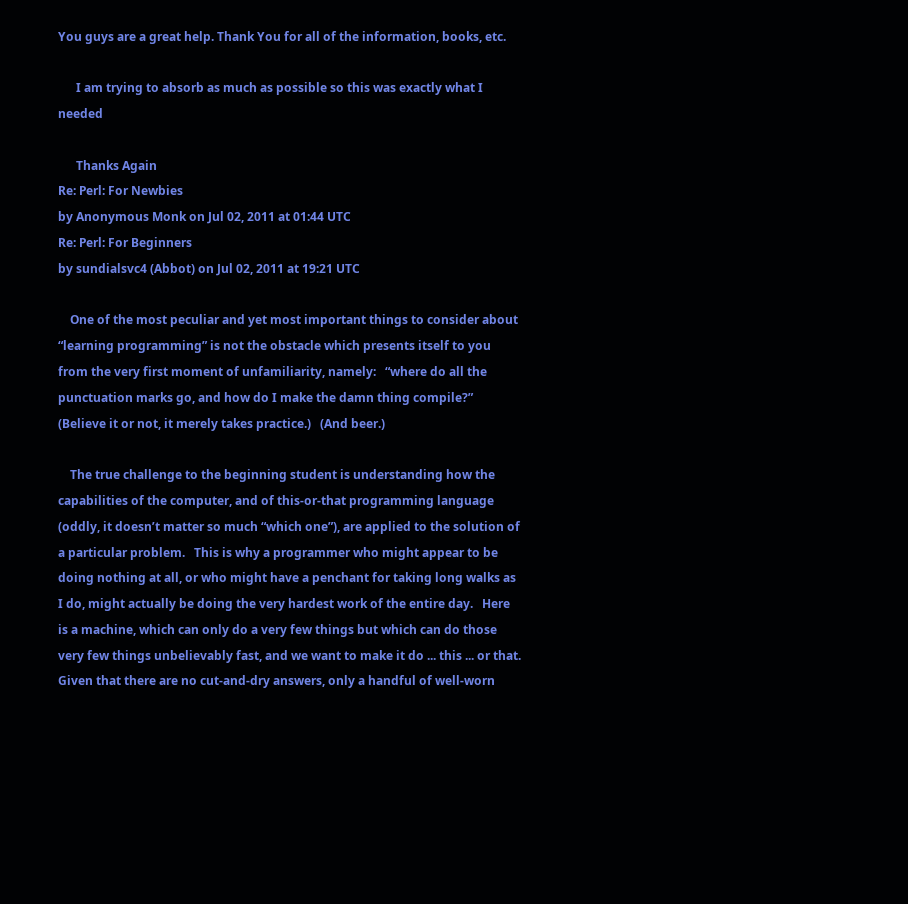You guys are a great help. Thank You for all of the information, books, etc.

      I am trying to absorb as much as possible so this was exactly what I needed

      Thanks Again
Re: Perl: For Newbies
by Anonymous Monk on Jul 02, 2011 at 01:44 UTC
Re: Perl: For Beginners
by sundialsvc4 (Abbot) on Jul 02, 2011 at 19:21 UTC

    One of the most peculiar and yet most important things to consider about “learning programming” is not the obstacle which presents itself to you from the very first moment of unfamiliarity, namely:   “where do all the punctuation marks go, and how do I make the damn thing compile?”   (Believe it or not, it merely takes practice.)   (And beer.)

    The true challenge to the beginning student is understanding how the capabilities of the computer, and of this-or-that programming language (oddly, it doesn’t matter so much “which one”), are applied to the solution of a particular problem.   This is why a programmer who might appear to be doing nothing at all, or who might have a penchant for taking long walks as I do, might actually be doing the very hardest work of the entire day.   Here is a machine, which can only do a very few things but which can do those very few things unbelievably fast, and we want to make it do ... this ... or that.   Given that there are no cut-and-dry answers, only a handful of well-worn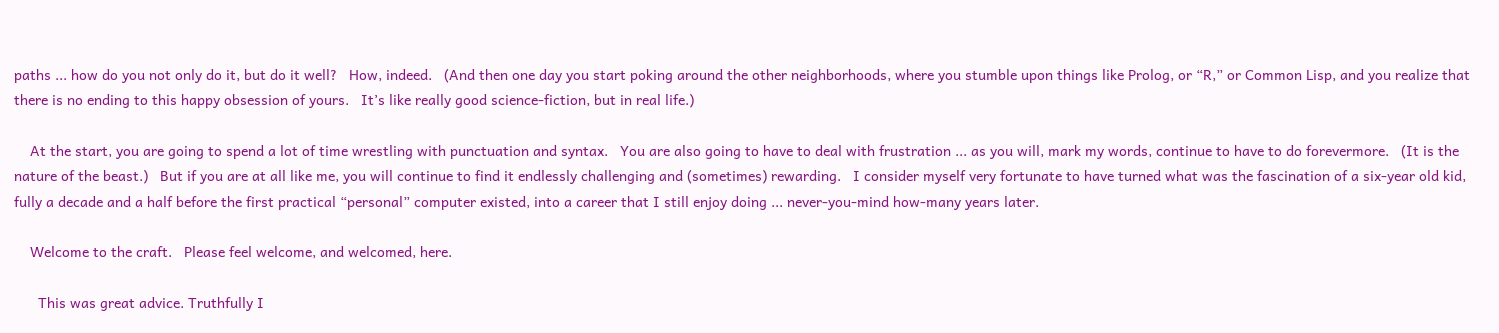paths ... how do you not only do it, but do it well?   How, indeed.   (And then one day you start poking around the other neighborhoods, where you stumble upon things like Prolog, or “R,” or Common Lisp, and you realize that there is no ending to this happy obsession of yours.   It’s like really good science-fiction, but in real life.)

    At the start, you are going to spend a lot of time wrestling with punctuation and syntax.   You are also going to have to deal with frustration ... as you will, mark my words, continue to have to do forevermore.   (It is the nature of the beast.)   But if you are at all like me, you will continue to find it endlessly challenging and (sometimes) rewarding.   I consider myself very fortunate to have turned what was the fascination of a six-year old kid, fully a decade and a half before the first practical “personal” computer existed, into a career that I still enjoy doing ... never-you-mind how-many years later.

    Welcome to the craft.   Please feel welcome, and welcomed, here.

      This was great advice. Truthfully I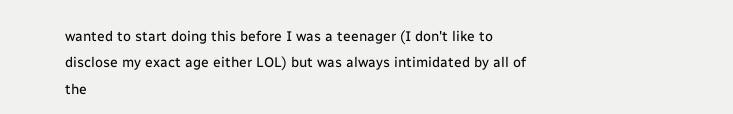wanted to start doing this before I was a teenager (I don't like to disclose my exact age either LOL) but was always intimidated by all of the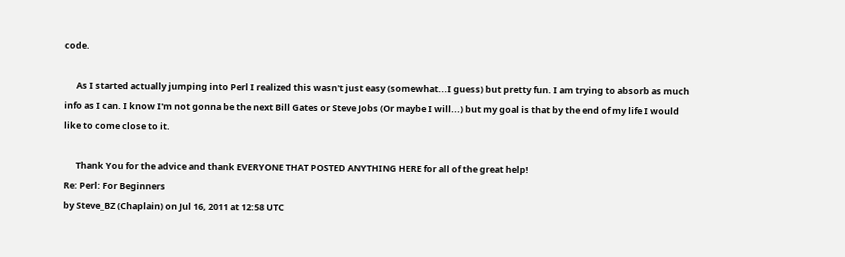code.

      As I started actually jumping into Perl I realized this wasn't just easy (somewhat...I guess) but pretty fun. I am trying to absorb as much info as I can. I know I'm not gonna be the next Bill Gates or Steve Jobs (Or maybe I will...) but my goal is that by the end of my life I would like to come close to it.

      Thank You for the advice and thank EVERYONE THAT POSTED ANYTHING HERE for all of the great help!
Re: Perl: For Beginners
by Steve_BZ (Chaplain) on Jul 16, 2011 at 12:58 UTC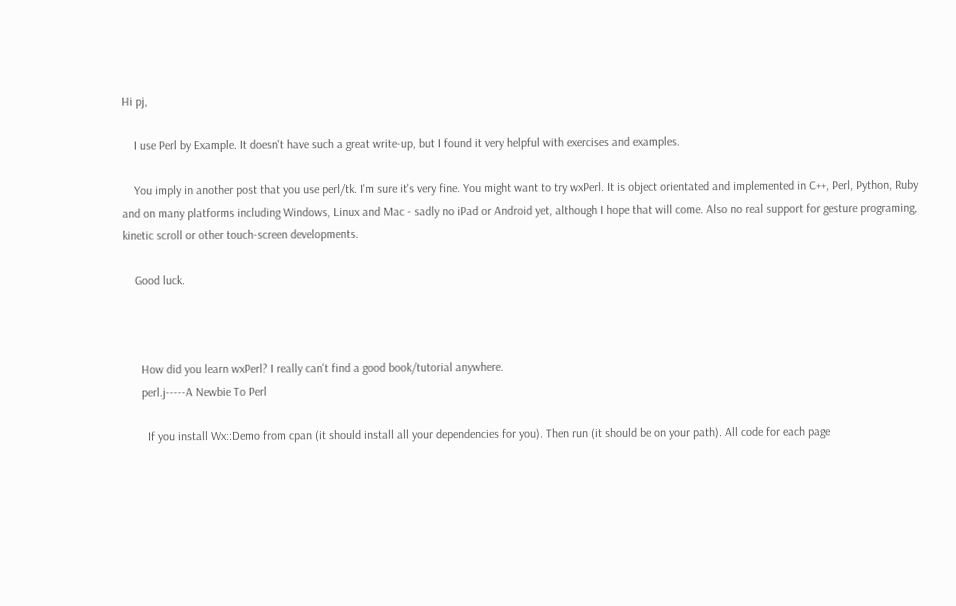Hi pj,

    I use Perl by Example. It doesn't have such a great write-up, but I found it very helpful with exercises and examples.

    You imply in another post that you use perl/tk. I'm sure it's very fine. You might want to try wxPerl. It is object orientated and implemented in C++, Perl, Python, Ruby and on many platforms including Windows, Linux and Mac - sadly no iPad or Android yet, although I hope that will come. Also no real support for gesture programing, kinetic scroll or other touch-screen developments.

    Good luck.



      How did you learn wxPerl? I really can't find a good book/tutorial anywhere.
      perl.j-----A Newbie To Perl

        If you install Wx::Demo from cpan (it should install all your dependencies for you). Then run (it should be on your path). All code for each page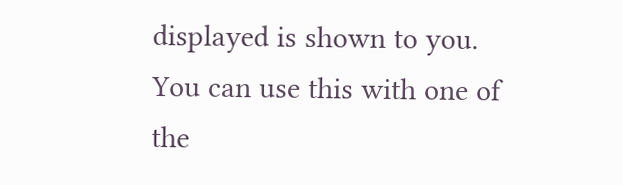displayed is shown to you. You can use this with one of the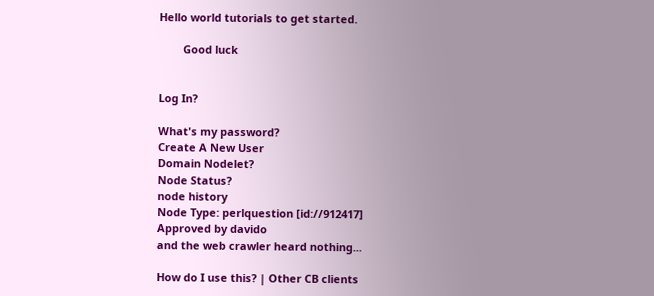Hello world tutorials to get started.

        Good luck


Log In?

What's my password?
Create A New User
Domain Nodelet?
Node Status?
node history
Node Type: perlquestion [id://912417]
Approved by davido
and the web crawler heard nothing...

How do I use this? | Other CB clients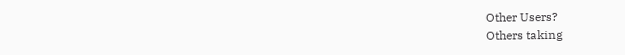Other Users?
Others taking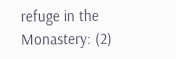refuge in the Monastery: (2)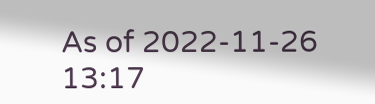As of 2022-11-26 13:17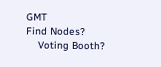GMT
Find Nodes?
    Voting Booth?